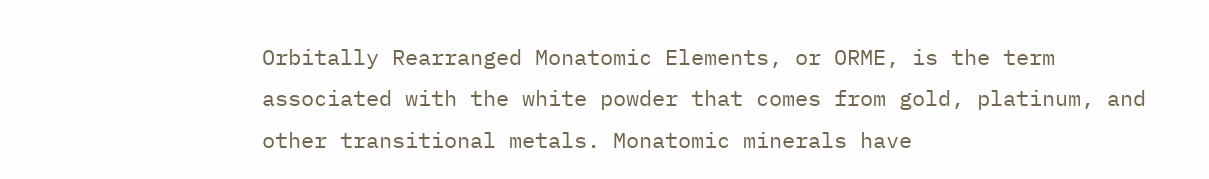Orbitally Rearranged Monatomic Elements, or ORME, is the term associated with the white powder that comes from gold, platinum, and other transitional metals. Monatomic minerals have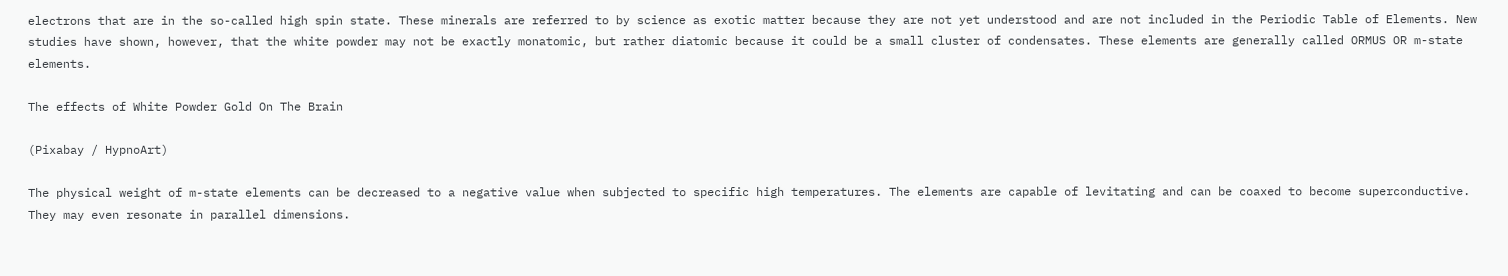electrons that are in the so-called high spin state. These minerals are referred to by science as exotic matter because they are not yet understood and are not included in the Periodic Table of Elements. New studies have shown, however, that the white powder may not be exactly monatomic, but rather diatomic because it could be a small cluster of condensates. These elements are generally called ORMUS OR m-state elements.

The effects of White Powder Gold On The Brain

(Pixabay / HypnoArt)

The physical weight of m-state elements can be decreased to a negative value when subjected to specific high temperatures. The elements are capable of levitating and can be coaxed to become superconductive. They may even resonate in parallel dimensions.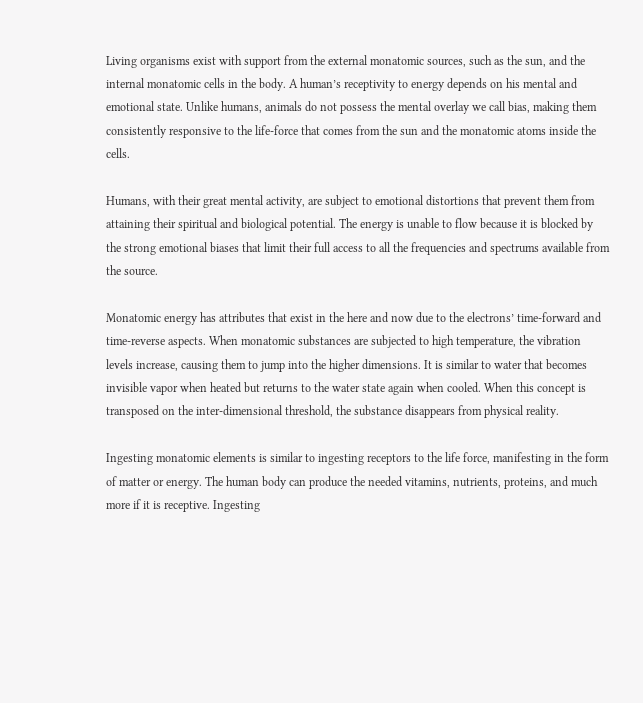Living organisms exist with support from the external monatomic sources, such as the sun, and the internal monatomic cells in the body. A human’s receptivity to energy depends on his mental and emotional state. Unlike humans, animals do not possess the mental overlay we call bias, making them consistently responsive to the life-force that comes from the sun and the monatomic atoms inside the cells.

Humans, with their great mental activity, are subject to emotional distortions that prevent them from attaining their spiritual and biological potential. The energy is unable to flow because it is blocked by the strong emotional biases that limit their full access to all the frequencies and spectrums available from the source.

Monatomic energy has attributes that exist in the here and now due to the electrons’ time-forward and time-reverse aspects. When monatomic substances are subjected to high temperature, the vibration levels increase, causing them to jump into the higher dimensions. It is similar to water that becomes invisible vapor when heated but returns to the water state again when cooled. When this concept is transposed on the inter-dimensional threshold, the substance disappears from physical reality.

Ingesting monatomic elements is similar to ingesting receptors to the life force, manifesting in the form of matter or energy. The human body can produce the needed vitamins, nutrients, proteins, and much more if it is receptive. Ingesting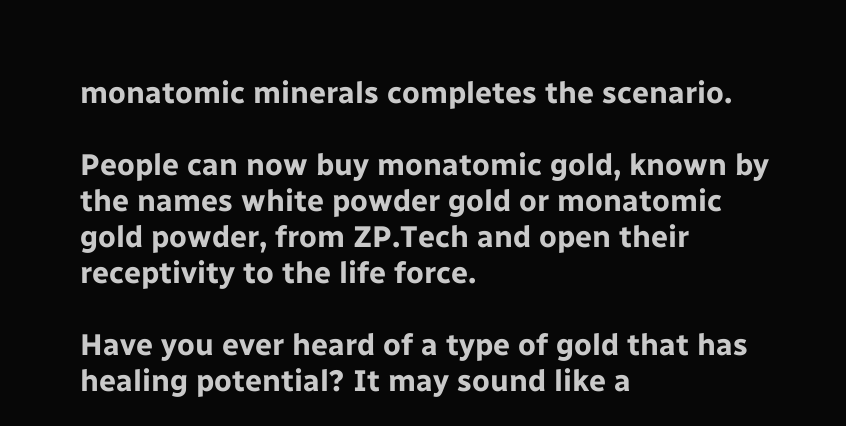monatomic minerals completes the scenario.

People can now buy monatomic gold, known by the names white powder gold or monatomic gold powder, from ZP.Tech and open their receptivity to the life force.

Have you ever heard of a type of gold that has healing potential? It may sound like a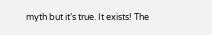myth but it’s true. It exists! The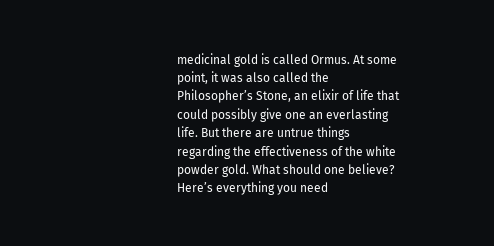medicinal gold is called Ormus. At some point, it was also called the Philosopher’s Stone, an elixir of life that could possibly give one an everlasting life. But there are untrue things regarding the effectiveness of the white powder gold. What should one believe? Here’s everything you need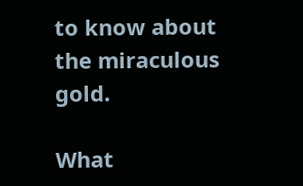to know about the miraculous gold.

What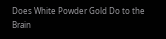Does White Powder Gold Do to the Brain